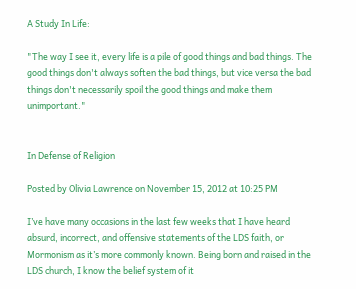A Study In Life:

"The way I see it, every life is a pile of good things and bad things. The good things don't always soften the bad things, but vice versa the bad things don't necessarily spoil the good things and make them unimportant."


In Defense of Religion

Posted by Olivia Lawrence on November 15, 2012 at 10:25 PM

I’ve have many occasions in the last few weeks that I have heard absurd, incorrect, and offensive statements of the LDS faith, or Mormonism as it’s more commonly known. Being born and raised in the LDS church, I know the belief system of it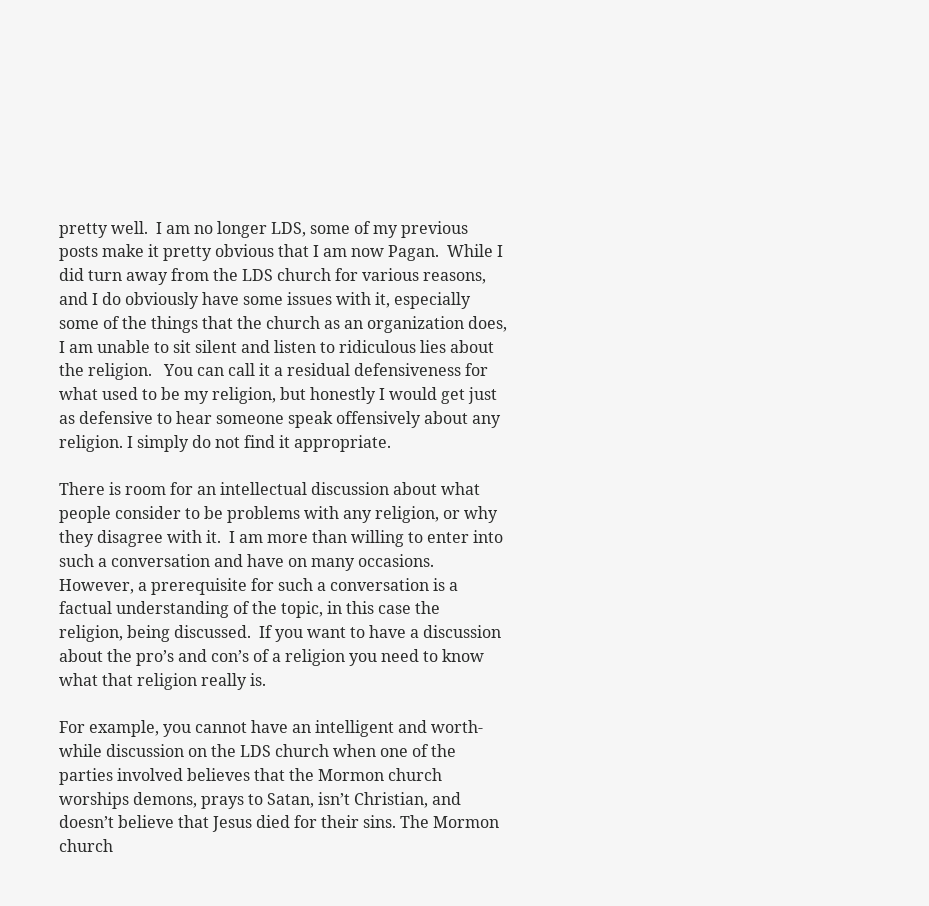pretty well.  I am no longer LDS, some of my previous posts make it pretty obvious that I am now Pagan.  While I did turn away from the LDS church for various reasons, and I do obviously have some issues with it, especially some of the things that the church as an organization does, I am unable to sit silent and listen to ridiculous lies about the religion.   You can call it a residual defensiveness for what used to be my religion, but honestly I would get just as defensive to hear someone speak offensively about any religion. I simply do not find it appropriate.

There is room for an intellectual discussion about what people consider to be problems with any religion, or why they disagree with it.  I am more than willing to enter into such a conversation and have on many occasions. However, a prerequisite for such a conversation is a factual understanding of the topic, in this case the religion, being discussed.  If you want to have a discussion about the pro’s and con’s of a religion you need to know what that religion really is.

For example, you cannot have an intelligent and worth-while discussion on the LDS church when one of the parties involved believes that the Mormon church worships demons, prays to Satan, isn’t Christian, and doesn’t believe that Jesus died for their sins. The Mormon church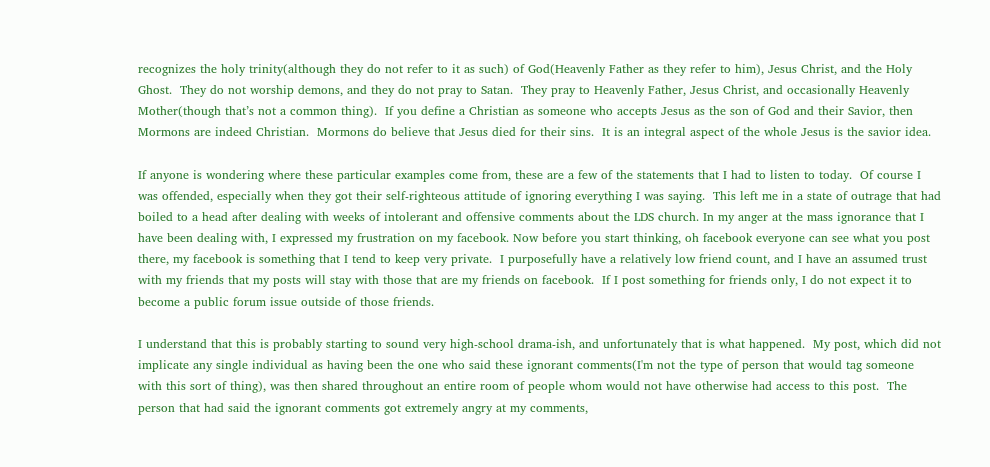recognizes the holy trinity(although they do not refer to it as such) of God(Heavenly Father as they refer to him), Jesus Christ, and the Holy Ghost.  They do not worship demons, and they do not pray to Satan.  They pray to Heavenly Father, Jesus Christ, and occasionally Heavenly Mother(though that’s not a common thing).  If you define a Christian as someone who accepts Jesus as the son of God and their Savior, then Mormons are indeed Christian.  Mormons do believe that Jesus died for their sins.  It is an integral aspect of the whole Jesus is the savior idea.

If anyone is wondering where these particular examples come from, these are a few of the statements that I had to listen to today.  Of course I was offended, especially when they got their self-righteous attitude of ignoring everything I was saying.  This left me in a state of outrage that had boiled to a head after dealing with weeks of intolerant and offensive comments about the LDS church. In my anger at the mass ignorance that I have been dealing with, I expressed my frustration on my facebook. Now before you start thinking, oh facebook everyone can see what you post there, my facebook is something that I tend to keep very private.  I purposefully have a relatively low friend count, and I have an assumed trust with my friends that my posts will stay with those that are my friends on facebook.  If I post something for friends only, I do not expect it to become a public forum issue outside of those friends.

I understand that this is probably starting to sound very high-school drama-ish, and unfortunately that is what happened.  My post, which did not implicate any single individual as having been the one who said these ignorant comments(I'm not the type of person that would tag someone with this sort of thing), was then shared throughout an entire room of people whom would not have otherwise had access to this post.  The person that had said the ignorant comments got extremely angry at my comments,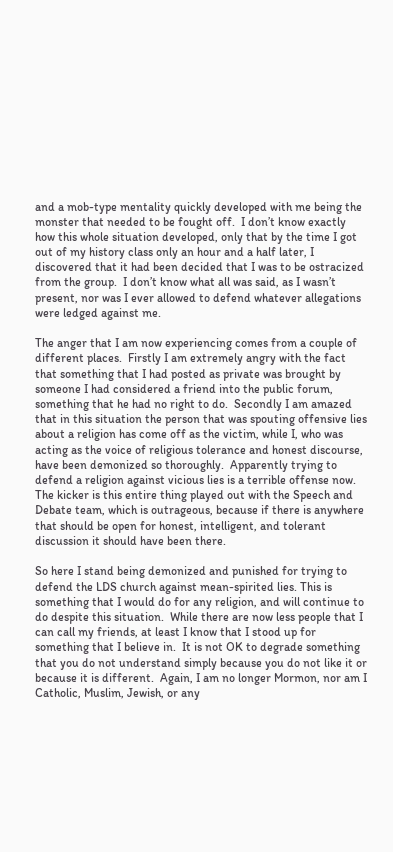and a mob-type mentality quickly developed with me being the monster that needed to be fought off.  I don’t know exactly how this whole situation developed, only that by the time I got out of my history class only an hour and a half later, I discovered that it had been decided that I was to be ostracized from the group.  I don’t know what all was said, as I wasn’t present, nor was I ever allowed to defend whatever allegations were ledged against me.

The anger that I am now experiencing comes from a couple of different places.  Firstly I am extremely angry with the fact that something that I had posted as private was brought by someone I had considered a friend into the public forum, something that he had no right to do.  Secondly I am amazed that in this situation the person that was spouting offensive lies about a religion has come off as the victim, while I, who was acting as the voice of religious tolerance and honest discourse, have been demonized so thoroughly.  Apparently trying to defend a religion against vicious lies is a terrible offense now.  The kicker is this entire thing played out with the Speech and Debate team, which is outrageous, because if there is anywhere that should be open for honest, intelligent, and tolerant discussion it should have been there.

So here I stand being demonized and punished for trying to defend the LDS church against mean-spirited lies. This is something that I would do for any religion, and will continue to do despite this situation.  While there are now less people that I can call my friends, at least I know that I stood up for something that I believe in.  It is not OK to degrade something that you do not understand simply because you do not like it or because it is different.  Again, I am no longer Mormon, nor am I Catholic, Muslim, Jewish, or any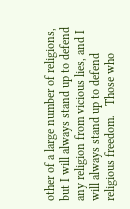other of a large number of religions, but I will always stand up to defend any religion from vicious lies, and I will always stand up to defend religious freedom.   Those who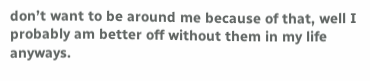don’t want to be around me because of that, well I probably am better off without them in my life anyways.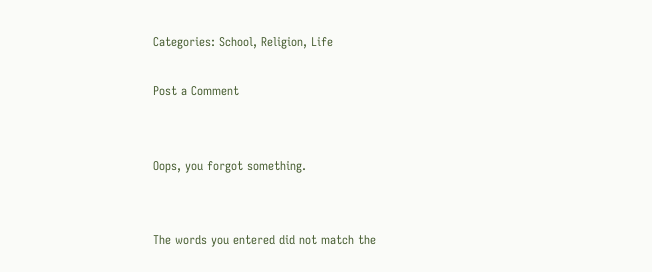Categories: School, Religion, Life

Post a Comment


Oops, you forgot something.


The words you entered did not match the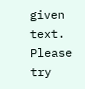given text. Please try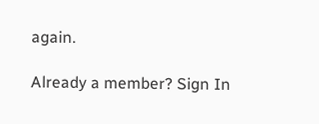again.

Already a member? Sign In